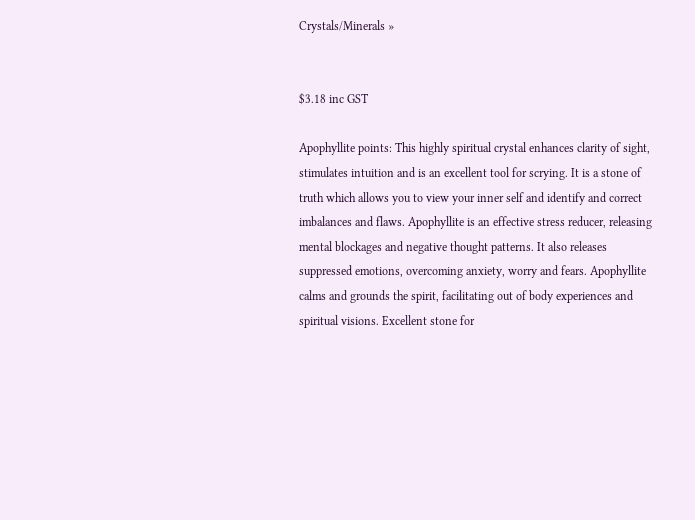Crystals/Minerals »


$3.18 inc GST

Apophyllite points: This highly spiritual crystal enhances clarity of sight, stimulates intuition and is an excellent tool for scrying. It is a stone of truth which allows you to view your inner self and identify and correct imbalances and flaws. Apophyllite is an effective stress reducer, releasing mental blockages and negative thought patterns. It also releases suppressed emotions, overcoming anxiety, worry and fears. Apophyllite calms and grounds the spirit, facilitating out of body experiences and spiritual visions. Excellent stone for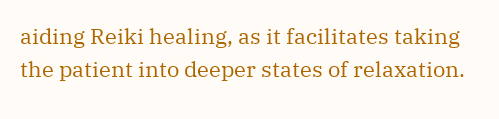aiding Reiki healing, as it facilitates taking the patient into deeper states of relaxation.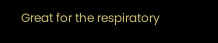Great for the respiratory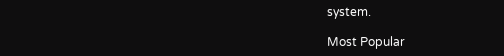system.

Most Popular